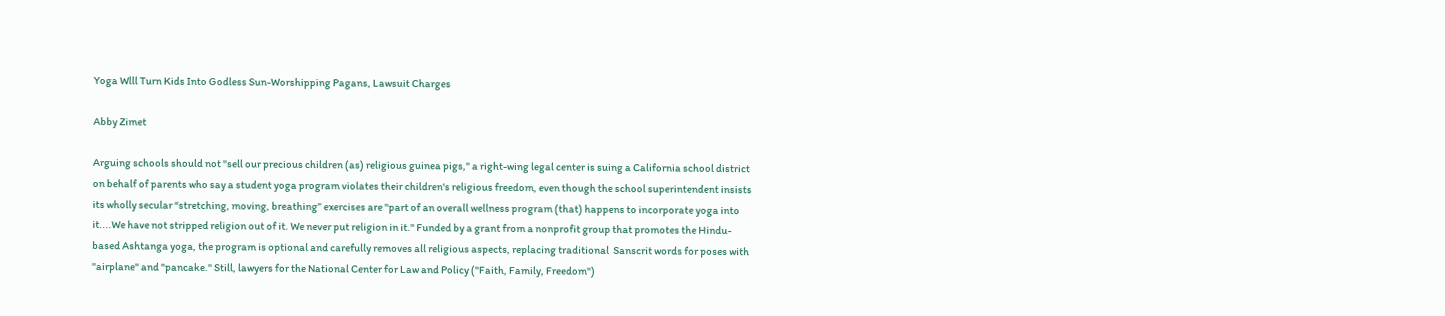Yoga Wlll Turn Kids Into Godless Sun-Worshipping Pagans, Lawsuit Charges

Abby Zimet

Arguing schools should not "sell our precious children (as) religious guinea pigs," a right-wing legal center is suing a California school district on behalf of parents who say a student yoga program violates their children's religious freedom, even though the school superintendent insists its wholly secular “stretching, moving, breathing” exercises are "part of an overall wellness program (that) happens to incorporate yoga into it....We have not stripped religion out of it. We never put religion in it." Funded by a grant from a nonprofit group that promotes the Hindu-based Ashtanga yoga, the program is optional and carefully removes all religious aspects, replacing traditional  Sanscrit words for poses with "airplane" and "pancake." Still, lawyers for the National Center for Law and Policy ("Faith, Family, Freedom")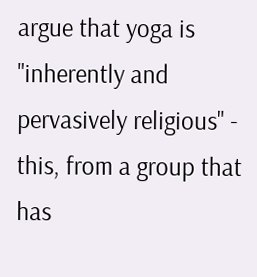argue that yoga is "inherently and pervasively religious" - this, from a group that has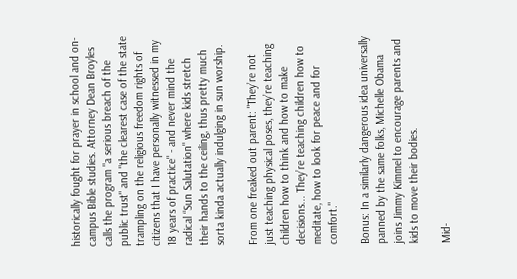historically fought for prayer in school and on-campus Bible studies. Attorney Dean Broyles calls the program "a serious breach of the public trust" and "the clearest case of the state trampling on the religious freedom rights of citizens that I have personally witnessed in my 18 years of practice" - and never mind the radical “Sun Salutation" where kids stretch their hands to the ceiling, thus pretty much sorta kinda actually indulging in sun worship.

From one freaked out parent: "They’re not just teaching physical poses, they’re teaching children how to think and how to make decisions... They’re teaching children how to meditate, how to look for peace and for comfort."

Bonus: In a similarly dangerous idea universally panned by the same folks, Michelle Obama joins Jimmy Kimmel to encourage parents and kids to move their bodies.

Mid-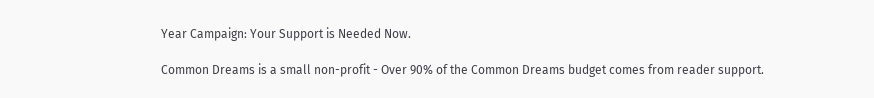Year Campaign: Your Support is Needed Now.

Common Dreams is a small non-profit - Over 90% of the Common Dreams budget comes from reader support.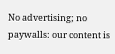No advertising; no paywalls: our content is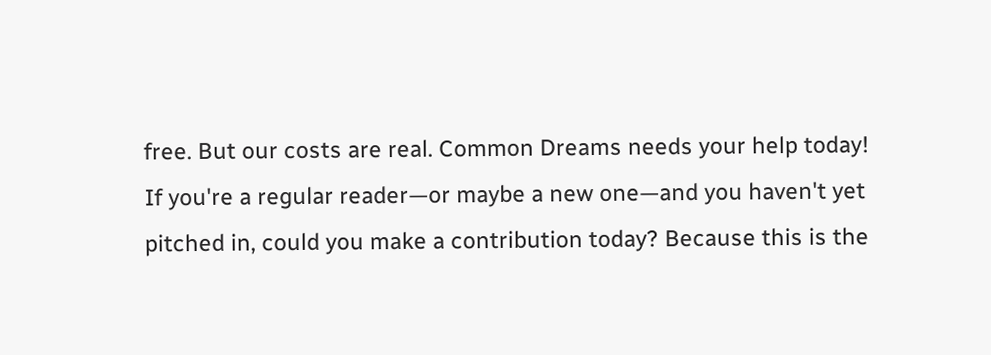free. But our costs are real. Common Dreams needs your help today! If you're a regular reader—or maybe a new one—and you haven't yet pitched in, could you make a contribution today? Because this is the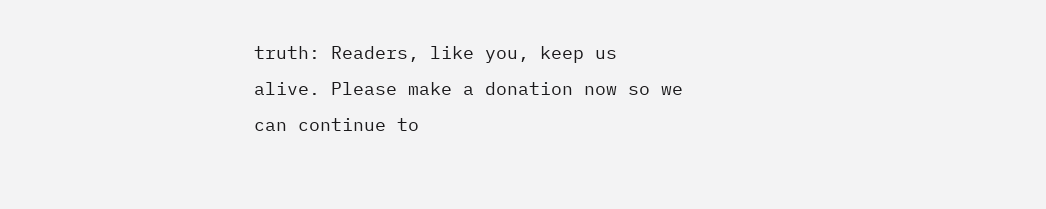truth: Readers, like you, keep us alive. Please make a donation now so we can continue to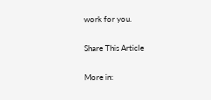work for you.

Share This Article

More in: